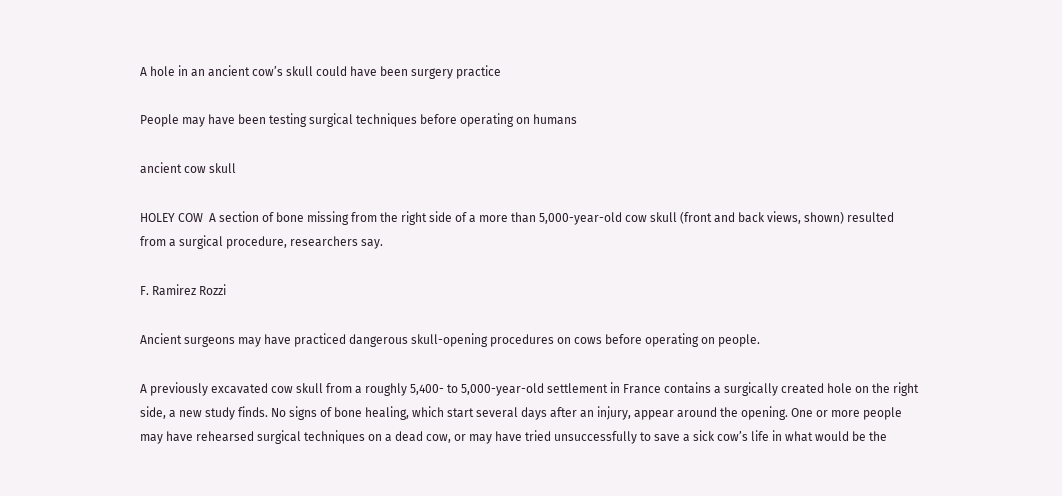A hole in an ancient cow’s skull could have been surgery practice

People may have been testing surgical techniques before operating on humans

ancient cow skull

HOLEY COW  A section of bone missing from the right side of a more than 5,000-year-old cow skull (front and back views, shown) resulted from a surgical procedure, researchers say.

F. Ramirez Rozzi

Ancient surgeons may have practiced dangerous skull-opening procedures on cows before operating on people.

A previously excavated cow skull from a roughly 5,400- to 5,000-year-old settlement in France contains a surgically created hole on the right side, a new study finds. No signs of bone healing, which start several days after an injury, appear around the opening. One or more people may have rehearsed surgical techniques on a dead cow, or may have tried unsuccessfully to save a sick cow’s life in what would be the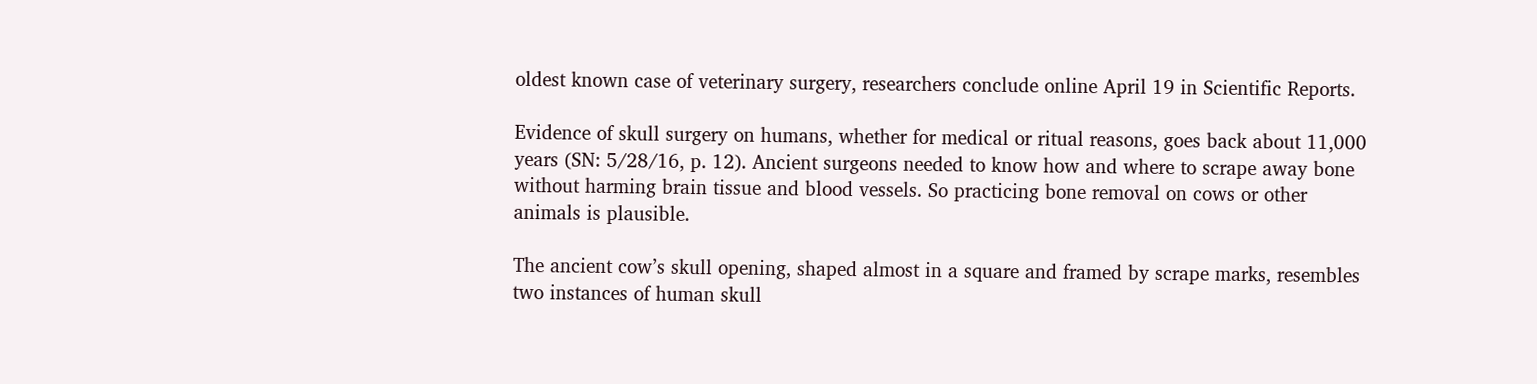oldest known case of veterinary surgery, researchers conclude online April 19 in Scientific Reports.

Evidence of skull surgery on humans, whether for medical or ritual reasons, goes back about 11,000 years (SN: 5/28/16, p. 12). Ancient surgeons needed to know how and where to scrape away bone without harming brain tissue and blood vessels. So practicing bone removal on cows or other animals is plausible.

The ancient cow’s skull opening, shaped almost in a square and framed by scrape marks, resembles two instances of human skull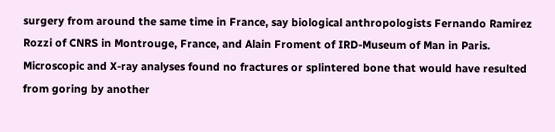surgery from around the same time in France, say biological anthropologists Fernando Ramirez Rozzi of CNRS in Montrouge, France, and Alain Froment of IRD-Museum of Man in Paris. Microscopic and X-ray analyses found no fractures or splintered bone that would have resulted from goring by another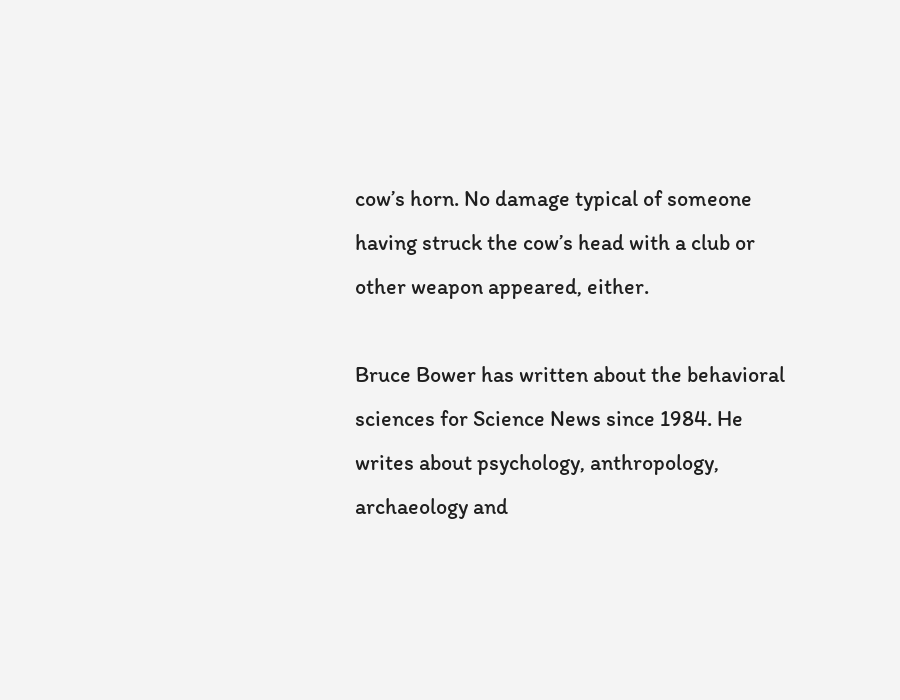cow’s horn. No damage typical of someone having struck the cow’s head with a club or other weapon appeared, either.

Bruce Bower has written about the behavioral sciences for Science News since 1984. He writes about psychology, anthropology, archaeology and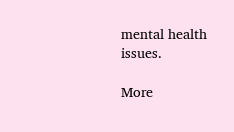mental health issues.

More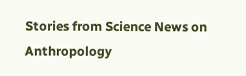Stories from Science News on Anthropology